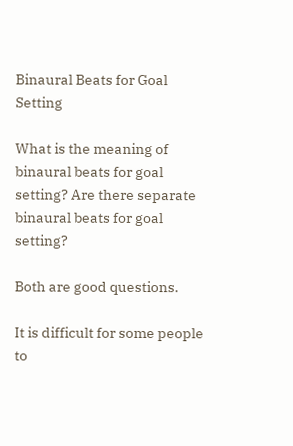Binaural Beats for Goal Setting

What is the meaning of binaural beats for goal setting? Are there separate binaural beats for goal setting?

Both are good questions.

It is difficult for some people to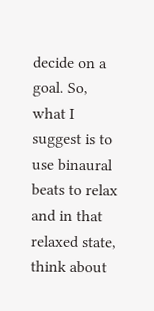decide on a goal. So, what I suggest is to use binaural beats to relax and in that relaxed state, think about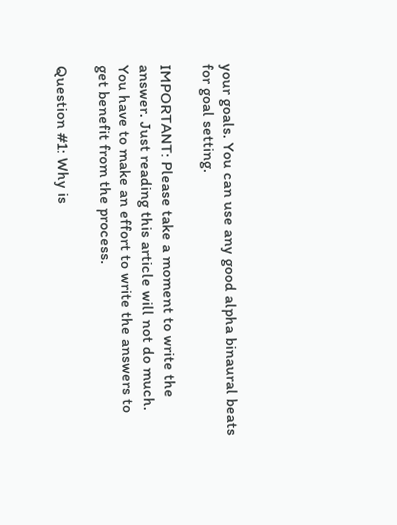your goals. You can use any good alpha binaural beats for goal setting.

IMPORTANT: Please take a moment to write the answer. Just reading this article will not do much.
You have to make an effort to write the answers to get benefit from the process.

Question #1: Why is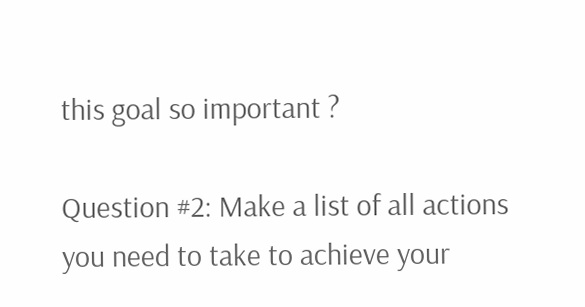this goal so important ?

Question #2: Make a list of all actions you need to take to achieve your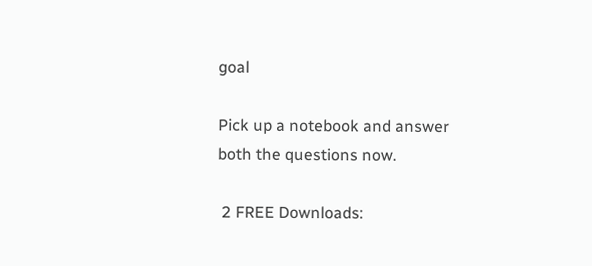goal

Pick up a notebook and answer both the questions now.

 2 FREE Downloads: